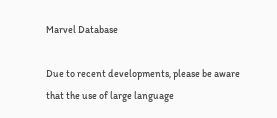Marvel Database

Due to recent developments, please be aware that the use of large language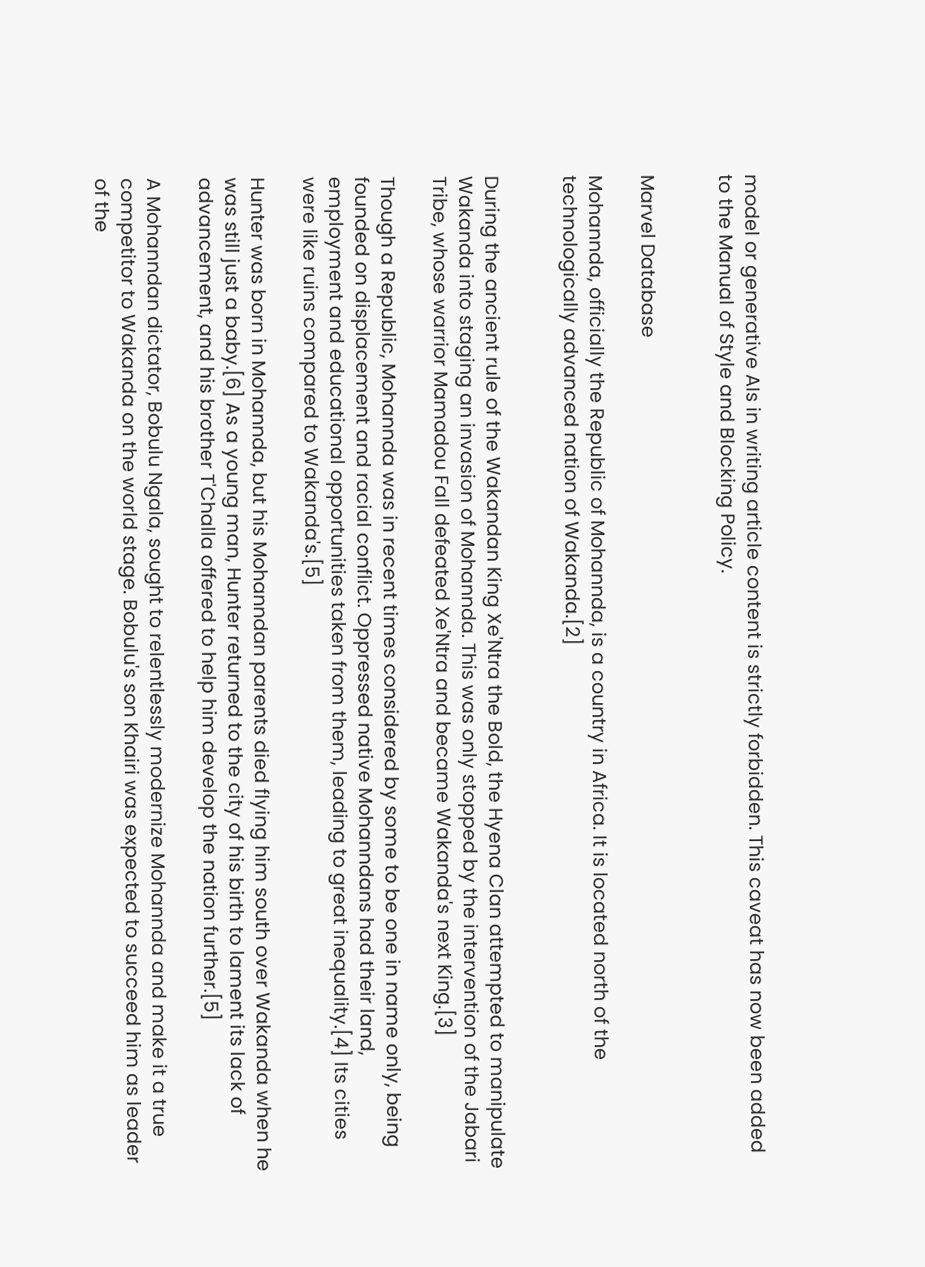model or generative AIs in writing article content is strictly forbidden. This caveat has now been added to the Manual of Style and Blocking Policy.


Marvel Database

Mohannda, officially the Republic of Mohannda, is a country in Africa. It is located north of the technologically advanced nation of Wakanda.[2]


During the ancient rule of the Wakandan King Xe'Ntra the Bold, the Hyena Clan attempted to manipulate Wakanda into staging an invasion of Mohannda. This was only stopped by the intervention of the Jabari Tribe, whose warrior Mamadou Fall defeated Xe'Ntra and became Wakanda's next King.[3]

Though a Republic, Mohannda was in recent times considered by some to be one in name only, being founded on displacement and racial conflict. Oppressed native Mohanndans had their land, employment and educational opportunities taken from them, leading to great inequality.[4] Its cities were like ruins compared to Wakanda's.[5]

Hunter was born in Mohannda, but his Mohanndan parents died flying him south over Wakanda when he was still just a baby.[6] As a young man, Hunter returned to the city of his birth to lament its lack of advancement, and his brother T'Challa offered to help him develop the nation further.[5]

A Mohanndan dictator, Bobulu Ngala, sought to relentlessly modernize Mohannda and make it a true competitor to Wakanda on the world stage. Bobulu's son Khairi was expected to succeed him as leader of the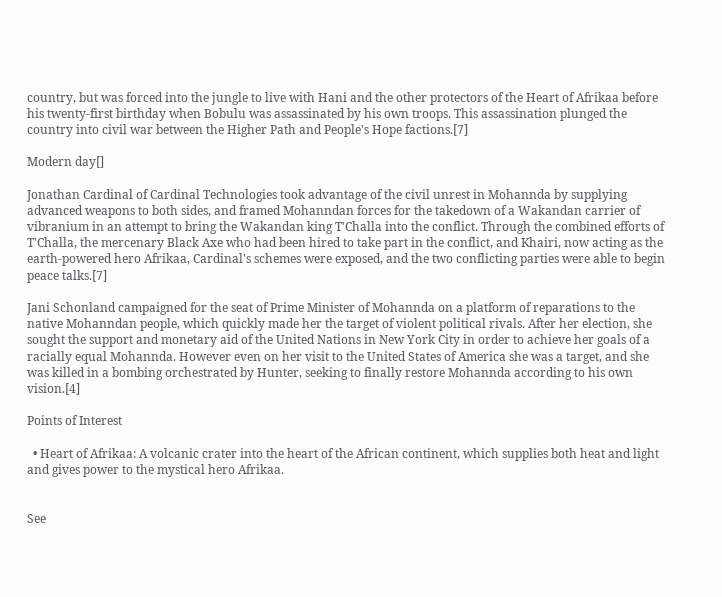country, but was forced into the jungle to live with Hani and the other protectors of the Heart of Afrikaa before his twenty-first birthday when Bobulu was assassinated by his own troops. This assassination plunged the country into civil war between the Higher Path and People's Hope factions.[7]

Modern day[]

Jonathan Cardinal of Cardinal Technologies took advantage of the civil unrest in Mohannda by supplying advanced weapons to both sides, and framed Mohanndan forces for the takedown of a Wakandan carrier of vibranium in an attempt to bring the Wakandan king T'Challa into the conflict. Through the combined efforts of T'Challa, the mercenary Black Axe who had been hired to take part in the conflict, and Khairi, now acting as the earth-powered hero Afrikaa, Cardinal's schemes were exposed, and the two conflicting parties were able to begin peace talks.[7]

Jani Schonland campaigned for the seat of Prime Minister of Mohannda on a platform of reparations to the native Mohanndan people, which quickly made her the target of violent political rivals. After her election, she sought the support and monetary aid of the United Nations in New York City in order to achieve her goals of a racially equal Mohannda. However even on her visit to the United States of America she was a target, and she was killed in a bombing orchestrated by Hunter, seeking to finally restore Mohannda according to his own vision.[4]

Points of Interest

  • Heart of Afrikaa: A volcanic crater into the heart of the African continent, which supplies both heat and light and gives power to the mystical hero Afrikaa.


See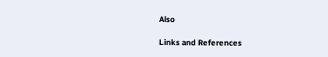Also

Links and References